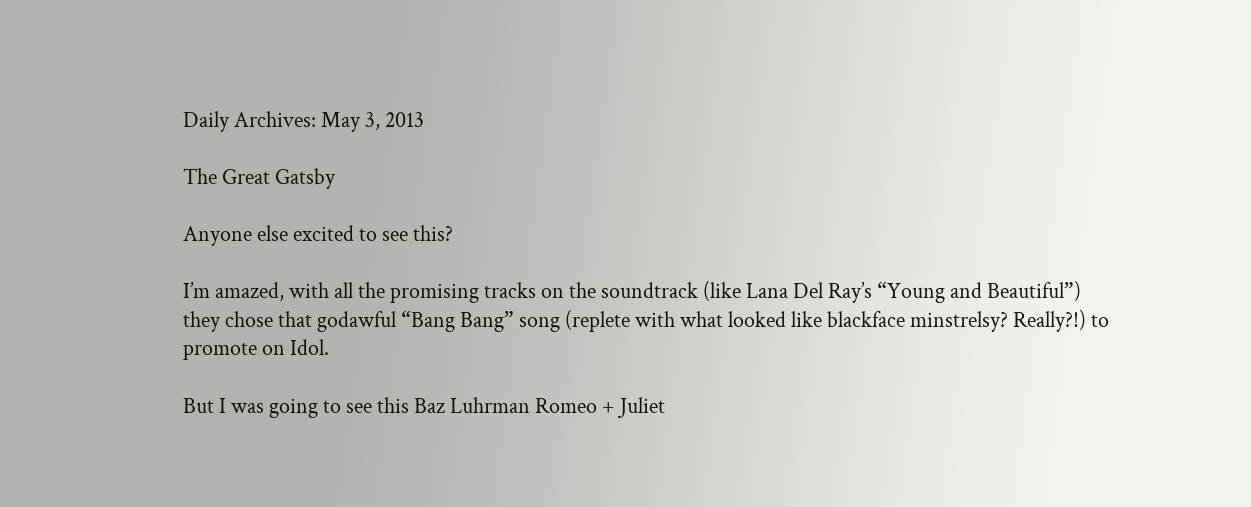Daily Archives: May 3, 2013

The Great Gatsby

Anyone else excited to see this?

I’m amazed, with all the promising tracks on the soundtrack (like Lana Del Ray’s “Young and Beautiful”) they chose that godawful “Bang Bang” song (replete with what looked like blackface minstrelsy? Really?!) to promote on Idol.

But I was going to see this Baz Luhrman Romeo + Juliet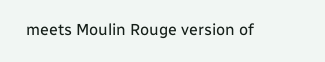meets Moulin Rouge version of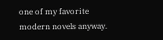one of my favorite modern novels anyway.